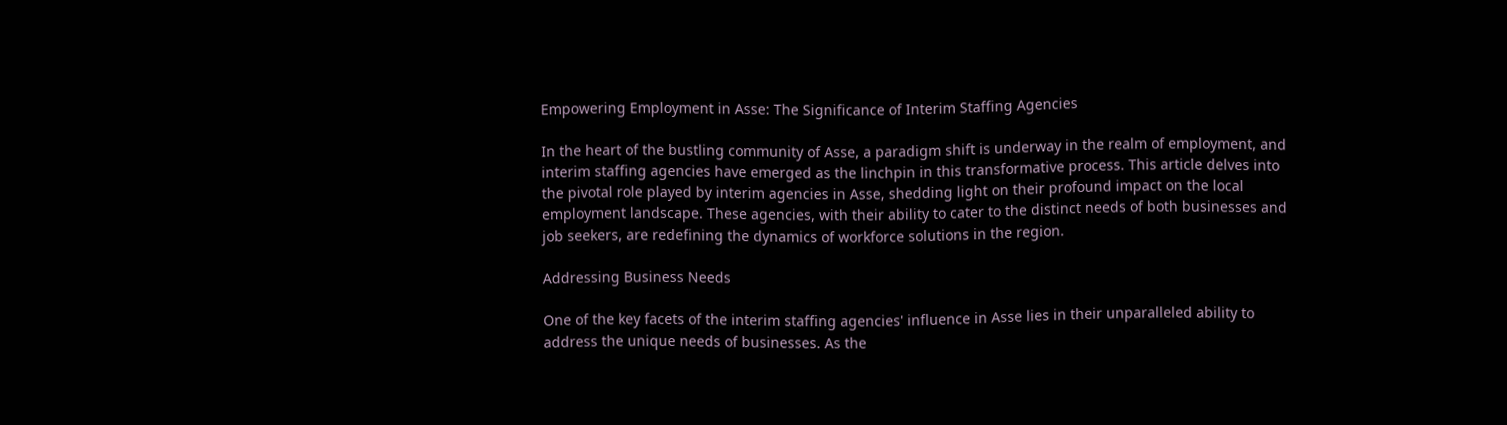Empowering Employment in Asse: The Significance of Interim Staffing Agencies

In the heart of the bustling community of Asse, a paradigm shift is underway in the realm of employment, and interim staffing agencies have emerged as the linchpin in this transformative process. This article delves into the pivotal role played by interim agencies in Asse, shedding light on their profound impact on the local employment landscape. These agencies, with their ability to cater to the distinct needs of both businesses and job seekers, are redefining the dynamics of workforce solutions in the region.

Addressing Business Needs

One of the key facets of the interim staffing agencies' influence in Asse lies in their unparalleled ability to address the unique needs of businesses. As the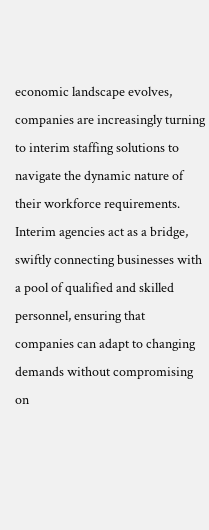economic landscape evolves, companies are increasingly turning to interim staffing solutions to navigate the dynamic nature of their workforce requirements. Interim agencies act as a bridge, swiftly connecting businesses with a pool of qualified and skilled personnel, ensuring that companies can adapt to changing demands without compromising on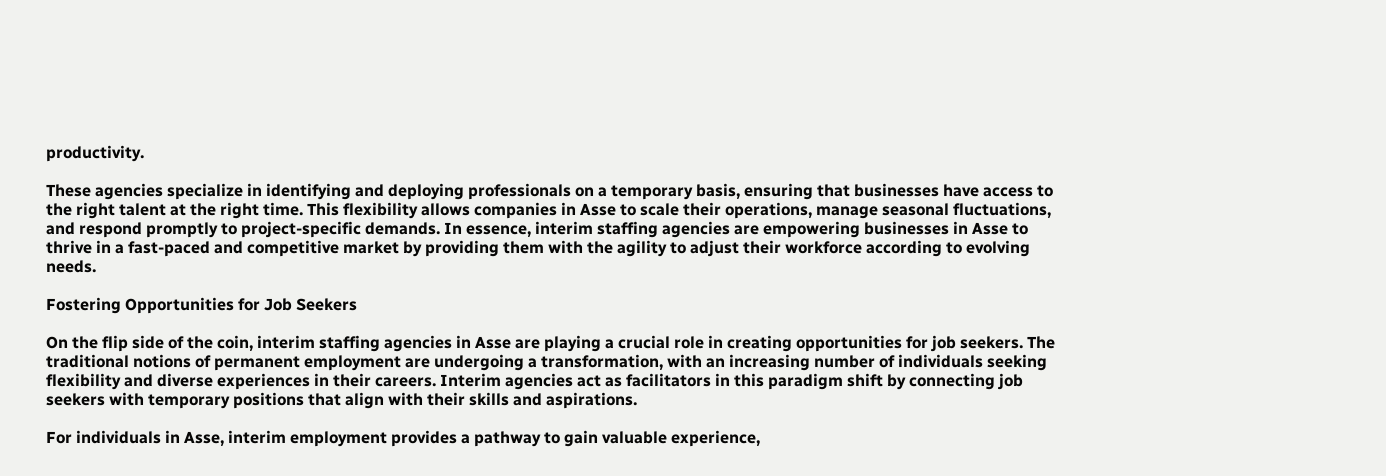productivity.

These agencies specialize in identifying and deploying professionals on a temporary basis, ensuring that businesses have access to the right talent at the right time. This flexibility allows companies in Asse to scale their operations, manage seasonal fluctuations, and respond promptly to project-specific demands. In essence, interim staffing agencies are empowering businesses in Asse to thrive in a fast-paced and competitive market by providing them with the agility to adjust their workforce according to evolving needs.

Fostering Opportunities for Job Seekers

On the flip side of the coin, interim staffing agencies in Asse are playing a crucial role in creating opportunities for job seekers. The traditional notions of permanent employment are undergoing a transformation, with an increasing number of individuals seeking flexibility and diverse experiences in their careers. Interim agencies act as facilitators in this paradigm shift by connecting job seekers with temporary positions that align with their skills and aspirations.

For individuals in Asse, interim employment provides a pathway to gain valuable experience,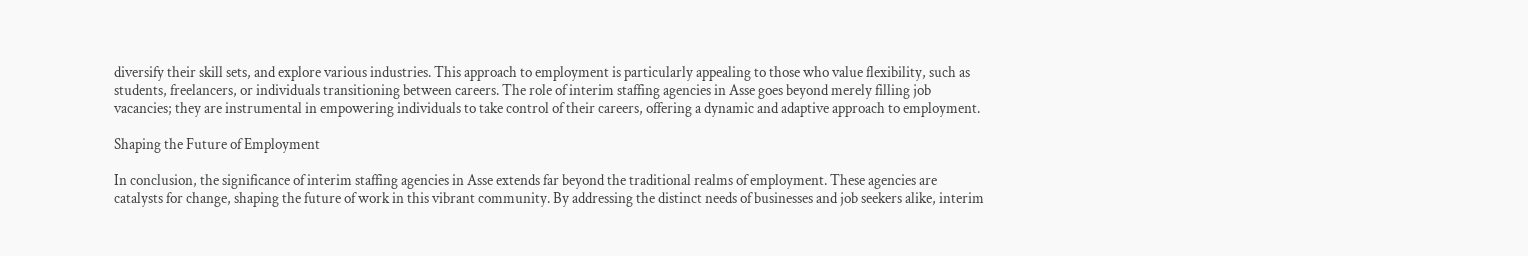diversify their skill sets, and explore various industries. This approach to employment is particularly appealing to those who value flexibility, such as students, freelancers, or individuals transitioning between careers. The role of interim staffing agencies in Asse goes beyond merely filling job vacancies; they are instrumental in empowering individuals to take control of their careers, offering a dynamic and adaptive approach to employment.

Shaping the Future of Employment

In conclusion, the significance of interim staffing agencies in Asse extends far beyond the traditional realms of employment. These agencies are catalysts for change, shaping the future of work in this vibrant community. By addressing the distinct needs of businesses and job seekers alike, interim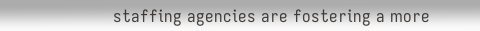staffing agencies are fostering a more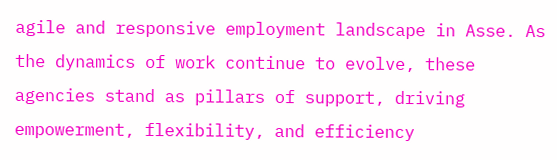agile and responsive employment landscape in Asse. As the dynamics of work continue to evolve, these agencies stand as pillars of support, driving empowerment, flexibility, and efficiency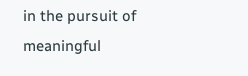in the pursuit of meaningful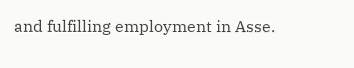and fulfilling employment in Asse.